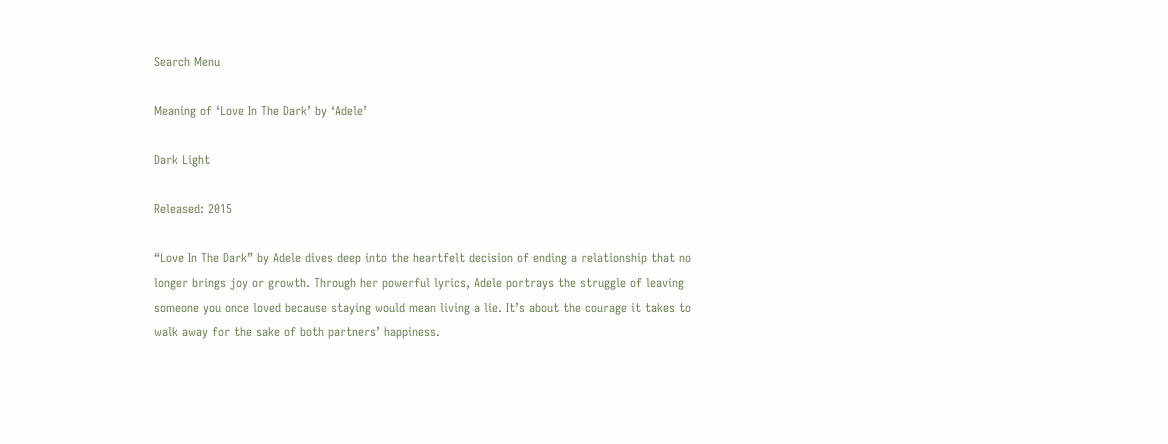Search Menu

Meaning of ‘Love In The Dark’ by ‘Adele’

Dark Light

Released: 2015

“Love In The Dark” by Adele dives deep into the heartfelt decision of ending a relationship that no longer brings joy or growth. Through her powerful lyrics, Adele portrays the struggle of leaving someone you once loved because staying would mean living a lie. It’s about the courage it takes to walk away for the sake of both partners’ happiness.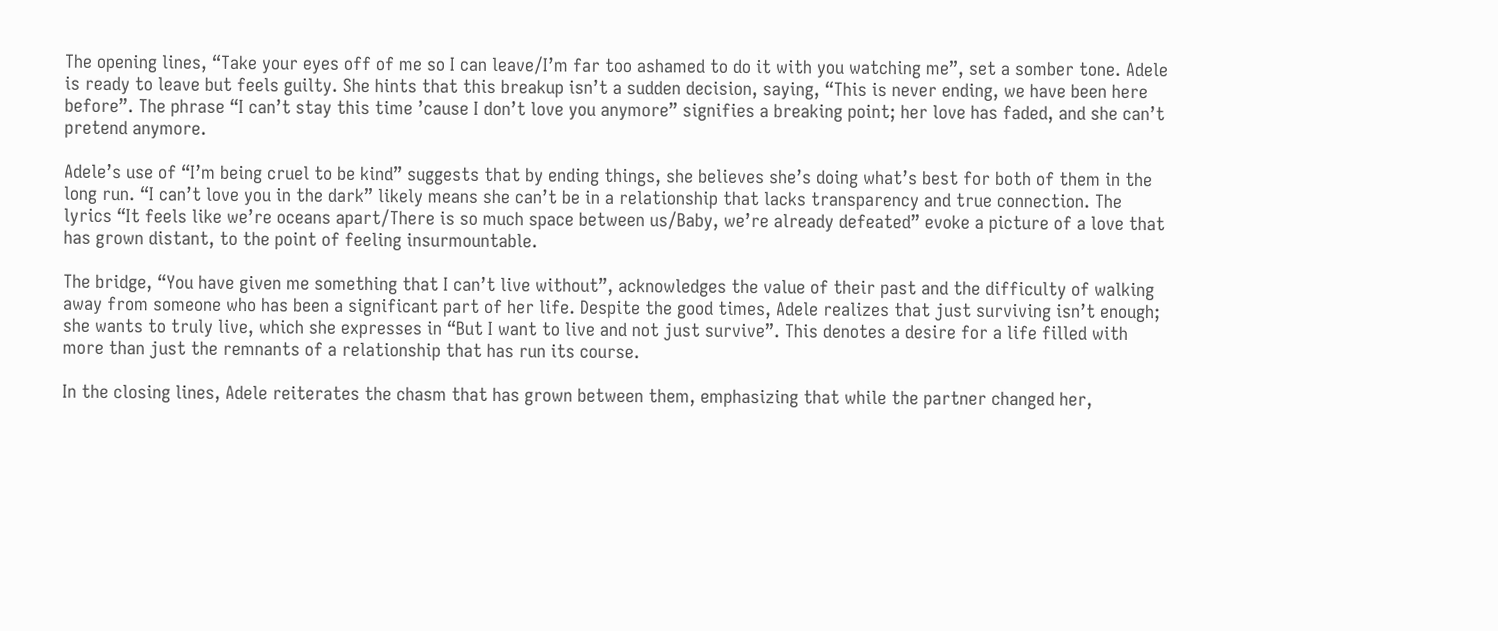The opening lines, “Take your eyes off of me so I can leave/I’m far too ashamed to do it with you watching me”, set a somber tone. Adele is ready to leave but feels guilty. She hints that this breakup isn’t a sudden decision, saying, “This is never ending, we have been here before”. The phrase “I can’t stay this time ’cause I don’t love you anymore” signifies a breaking point; her love has faded, and she can’t pretend anymore.

Adele’s use of “I’m being cruel to be kind” suggests that by ending things, she believes she’s doing what’s best for both of them in the long run. “I can’t love you in the dark” likely means she can’t be in a relationship that lacks transparency and true connection. The lyrics “It feels like we’re oceans apart/There is so much space between us/Baby, we’re already defeated” evoke a picture of a love that has grown distant, to the point of feeling insurmountable.

The bridge, “You have given me something that I can’t live without”, acknowledges the value of their past and the difficulty of walking away from someone who has been a significant part of her life. Despite the good times, Adele realizes that just surviving isn’t enough; she wants to truly live, which she expresses in “But I want to live and not just survive”. This denotes a desire for a life filled with more than just the remnants of a relationship that has run its course.

In the closing lines, Adele reiterates the chasm that has grown between them, emphasizing that while the partner changed her,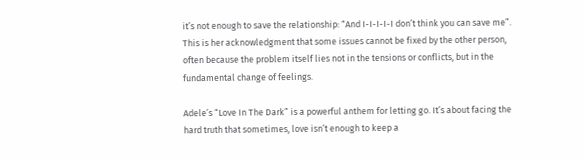it’s not enough to save the relationship: “And I-I-I-I-I don’t think you can save me”. This is her acknowledgment that some issues cannot be fixed by the other person, often because the problem itself lies not in the tensions or conflicts, but in the fundamental change of feelings.

Adele’s “Love In The Dark” is a powerful anthem for letting go. It’s about facing the hard truth that sometimes, love isn’t enough to keep a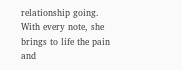relationship going. With every note, she brings to life the pain and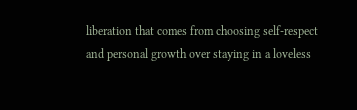liberation that comes from choosing self-respect and personal growth over staying in a loveless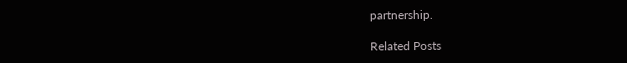partnership.

Related Posts